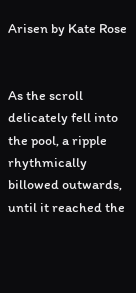Arisen by Kate Rose


As the scroll delicately fell into the pool, a ripple rhythmically billowed outwards, until it reached the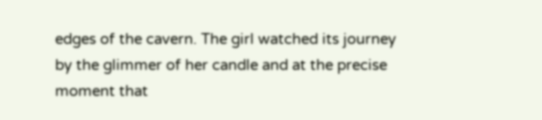edges of the cavern. The girl watched its journey by the glimmer of her candle and at the precise moment that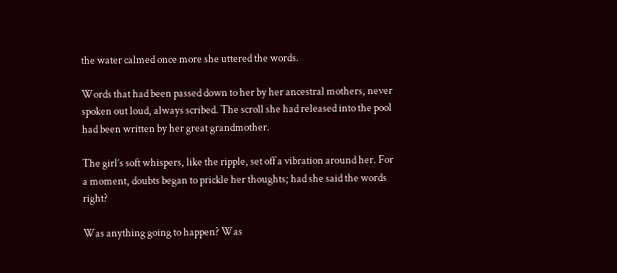the water calmed once more she uttered the words.

Words that had been passed down to her by her ancestral mothers, never spoken out loud, always scribed. The scroll she had released into the pool had been written by her great grandmother.

The girl’s soft whispers, like the ripple, set off a vibration around her. For a moment, doubts began to prickle her thoughts; had she said the words right?

Was anything going to happen? Was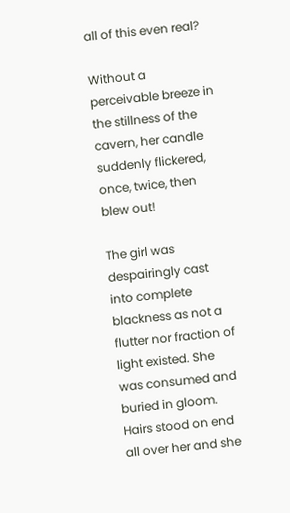all of this even real?

Without a perceivable breeze in the stillness of the cavern, her candle suddenly flickered, once, twice, then blew out!

The girl was despairingly cast into complete blackness as not a flutter nor fraction of light existed. She was consumed and buried in gloom. Hairs stood on end all over her and she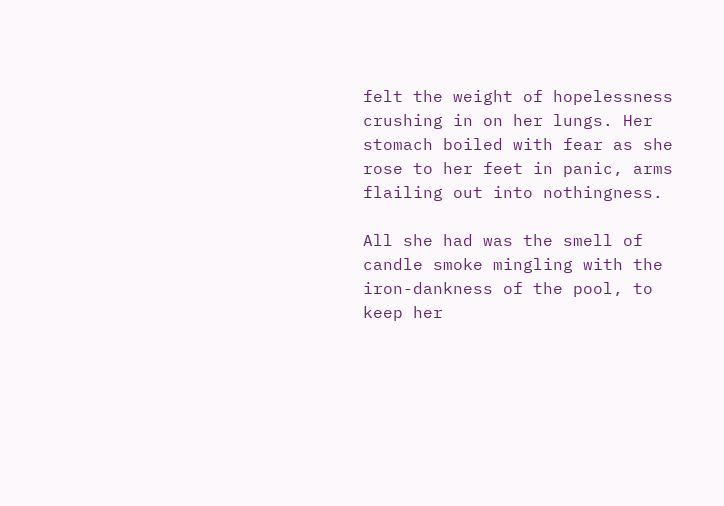felt the weight of hopelessness crushing in on her lungs. Her stomach boiled with fear as she rose to her feet in panic, arms flailing out into nothingness.

All she had was the smell of candle smoke mingling with the iron-dankness of the pool, to keep her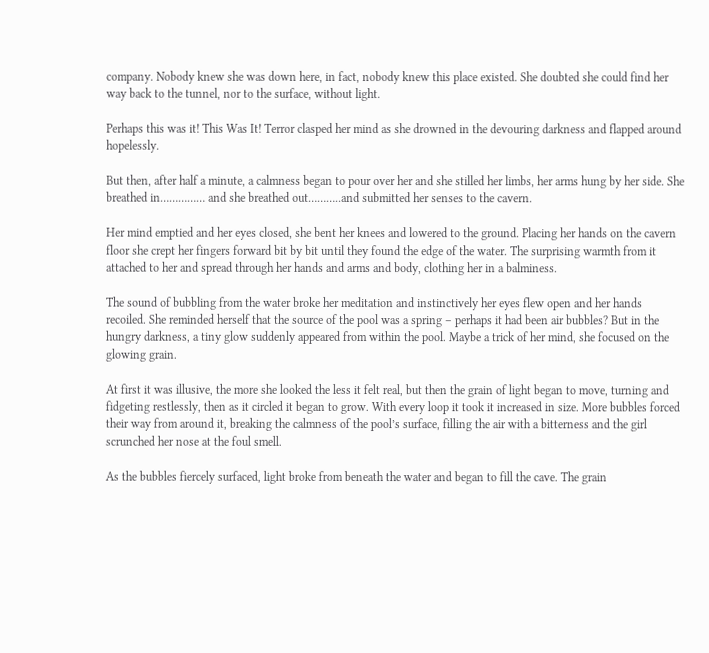company. Nobody knew she was down here, in fact, nobody knew this place existed. She doubted she could find her way back to the tunnel, nor to the surface, without light.

Perhaps this was it! This Was It! Terror clasped her mind as she drowned in the devouring darkness and flapped around hopelessly.

But then, after half a minute, a calmness began to pour over her and she stilled her limbs, her arms hung by her side. She breathed in…………… and she breathed out………..and submitted her senses to the cavern.

Her mind emptied and her eyes closed, she bent her knees and lowered to the ground. Placing her hands on the cavern floor she crept her fingers forward bit by bit until they found the edge of the water. The surprising warmth from it attached to her and spread through her hands and arms and body, clothing her in a balminess.

The sound of bubbling from the water broke her meditation and instinctively her eyes flew open and her hands recoiled. She reminded herself that the source of the pool was a spring – perhaps it had been air bubbles? But in the hungry darkness, a tiny glow suddenly appeared from within the pool. Maybe a trick of her mind, she focused on the glowing grain.

At first it was illusive, the more she looked the less it felt real, but then the grain of light began to move, turning and fidgeting restlessly, then as it circled it began to grow. With every loop it took it increased in size. More bubbles forced their way from around it, breaking the calmness of the pool’s surface, filling the air with a bitterness and the girl scrunched her nose at the foul smell.

As the bubbles fiercely surfaced, light broke from beneath the water and began to fill the cave. The grain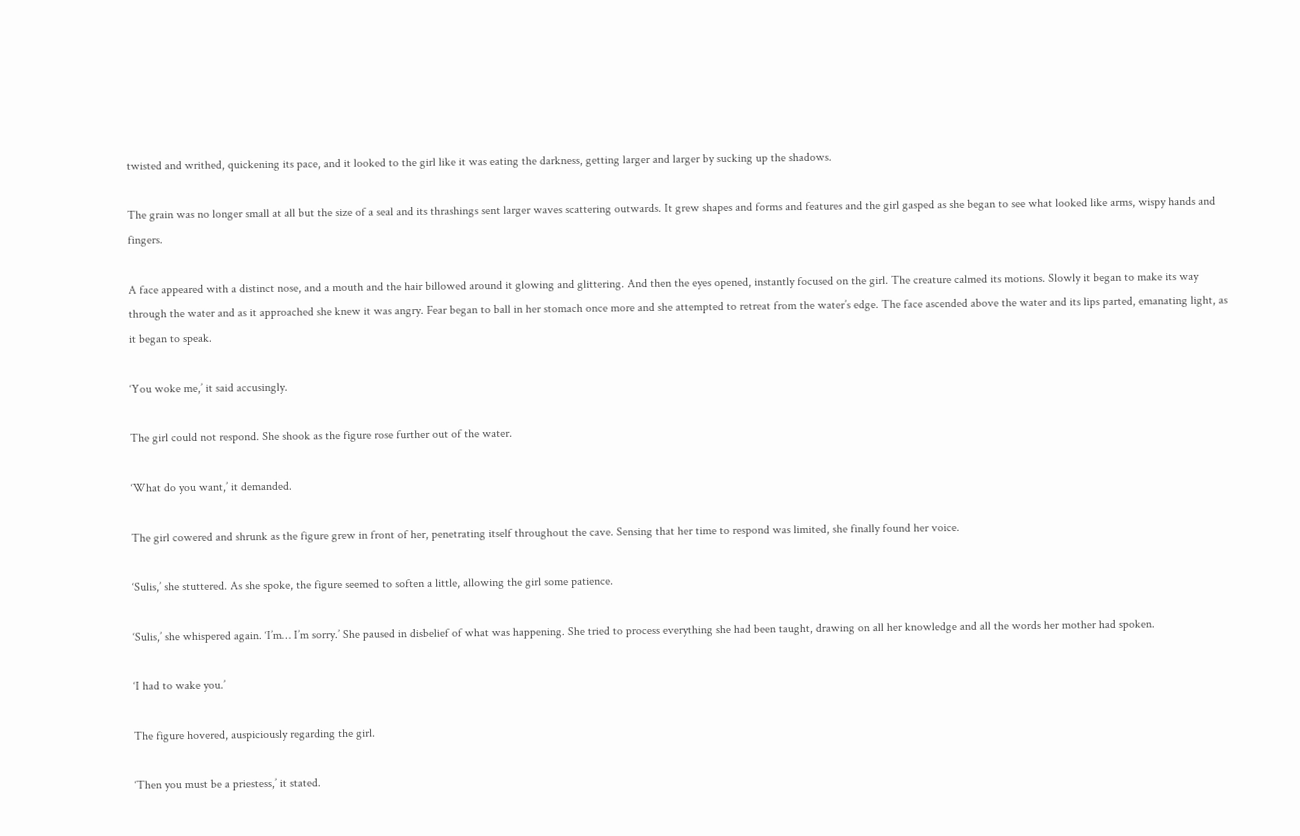twisted and writhed, quickening its pace, and it looked to the girl like it was eating the darkness, getting larger and larger by sucking up the shadows.

The grain was no longer small at all but the size of a seal and its thrashings sent larger waves scattering outwards. It grew shapes and forms and features and the girl gasped as she began to see what looked like arms, wispy hands and fingers.

A face appeared with a distinct nose, and a mouth and the hair billowed around it glowing and glittering. And then the eyes opened, instantly focused on the girl. The creature calmed its motions. Slowly it began to make its way through the water and as it approached she knew it was angry. Fear began to ball in her stomach once more and she attempted to retreat from the water’s edge. The face ascended above the water and its lips parted, emanating light, as it began to speak.

‘You woke me,’ it said accusingly.

The girl could not respond. She shook as the figure rose further out of the water.

‘What do you want,’ it demanded.

The girl cowered and shrunk as the figure grew in front of her, penetrating itself throughout the cave. Sensing that her time to respond was limited, she finally found her voice.

‘Sulis,’ she stuttered. As she spoke, the figure seemed to soften a little, allowing the girl some patience.

‘Sulis,’ she whispered again. ‘I’m… I’m sorry.’ She paused in disbelief of what was happening. She tried to process everything she had been taught, drawing on all her knowledge and all the words her mother had spoken.

‘I had to wake you.’

The figure hovered, auspiciously regarding the girl.

‘Then you must be a priestess,’ it stated.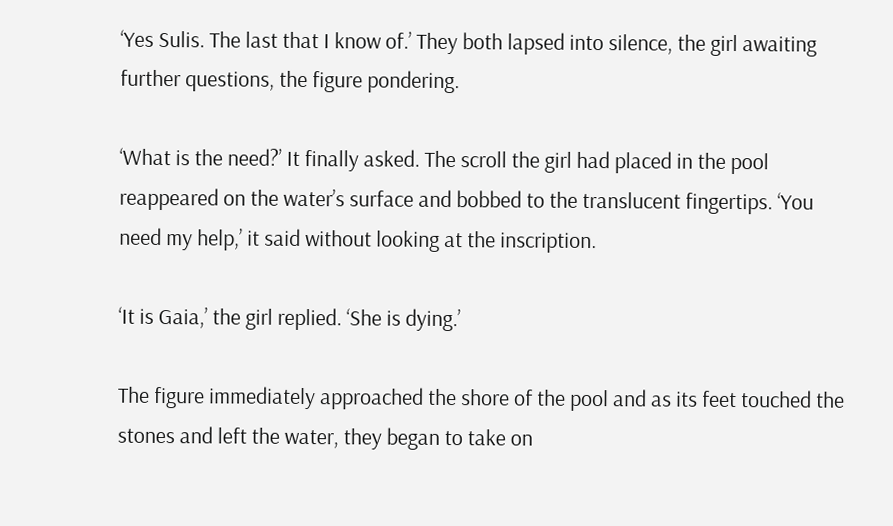‘Yes Sulis. The last that I know of.’ They both lapsed into silence, the girl awaiting further questions, the figure pondering.

‘What is the need?’ It finally asked. The scroll the girl had placed in the pool reappeared on the water’s surface and bobbed to the translucent fingertips. ‘You need my help,’ it said without looking at the inscription.

‘It is Gaia,’ the girl replied. ‘She is dying.’

The figure immediately approached the shore of the pool and as its feet touched the stones and left the water, they began to take on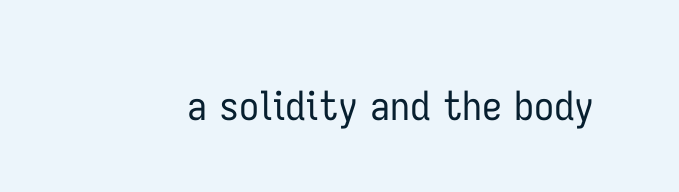a solidity and the body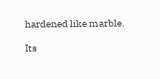hardened like marble.

Its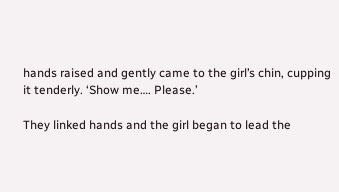hands raised and gently came to the girl’s chin, cupping it tenderly. ‘Show me…. Please.’

They linked hands and the girl began to lead the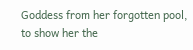Goddess from her forgotten pool, to show her the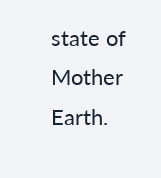state of Mother Earth.